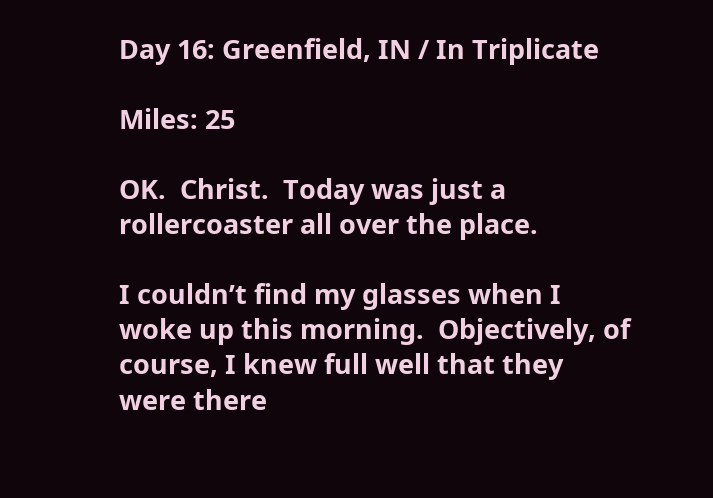Day 16: Greenfield, IN / In Triplicate

Miles: 25

OK.  Christ.  Today was just a rollercoaster all over the place.

I couldn’t find my glasses when I woke up this morning.  Objectively, of course, I knew full well that they were there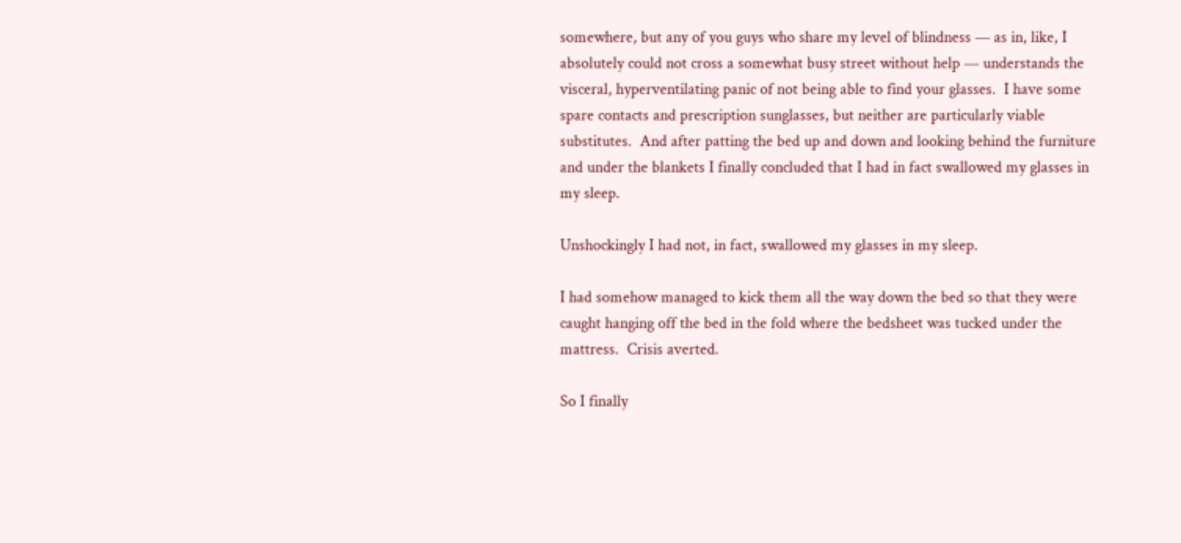somewhere, but any of you guys who share my level of blindness — as in, like, I absolutely could not cross a somewhat busy street without help — understands the visceral, hyperventilating panic of not being able to find your glasses.  I have some spare contacts and prescription sunglasses, but neither are particularly viable substitutes.  And after patting the bed up and down and looking behind the furniture and under the blankets I finally concluded that I had in fact swallowed my glasses in my sleep.

Unshockingly I had not, in fact, swallowed my glasses in my sleep.

I had somehow managed to kick them all the way down the bed so that they were caught hanging off the bed in the fold where the bedsheet was tucked under the mattress.  Crisis averted.

So I finally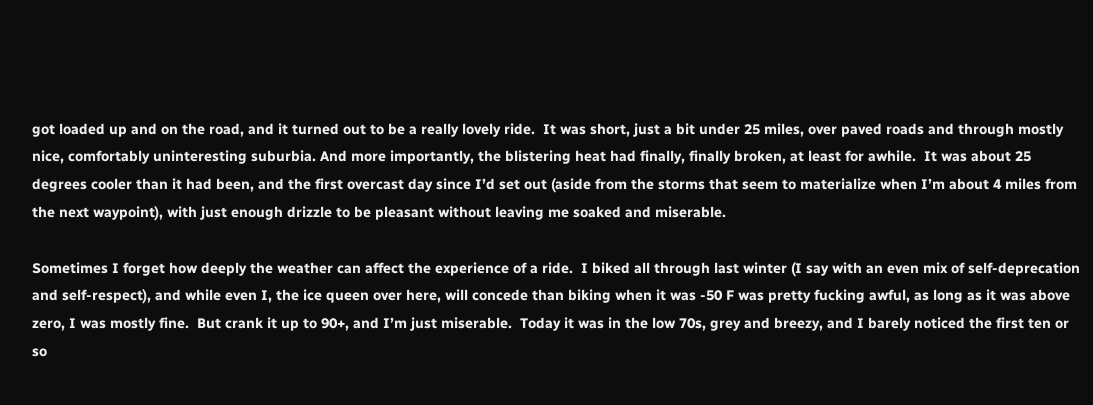got loaded up and on the road, and it turned out to be a really lovely ride.  It was short, just a bit under 25 miles, over paved roads and through mostly nice, comfortably uninteresting suburbia. And more importantly, the blistering heat had finally, finally broken, at least for awhile.  It was about 25 degrees cooler than it had been, and the first overcast day since I’d set out (aside from the storms that seem to materialize when I’m about 4 miles from the next waypoint), with just enough drizzle to be pleasant without leaving me soaked and miserable.

Sometimes I forget how deeply the weather can affect the experience of a ride.  I biked all through last winter (I say with an even mix of self-deprecation and self-respect), and while even I, the ice queen over here, will concede than biking when it was -50 F was pretty fucking awful, as long as it was above zero, I was mostly fine.  But crank it up to 90+, and I’m just miserable.  Today it was in the low 70s, grey and breezy, and I barely noticed the first ten or so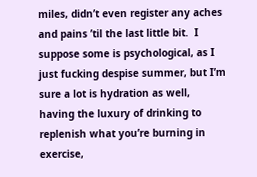miles, didn’t even register any aches and pains ’til the last little bit.  I suppose some is psychological, as I just fucking despise summer, but I’m sure a lot is hydration as well, having the luxury of drinking to replenish what you’re burning in exercise,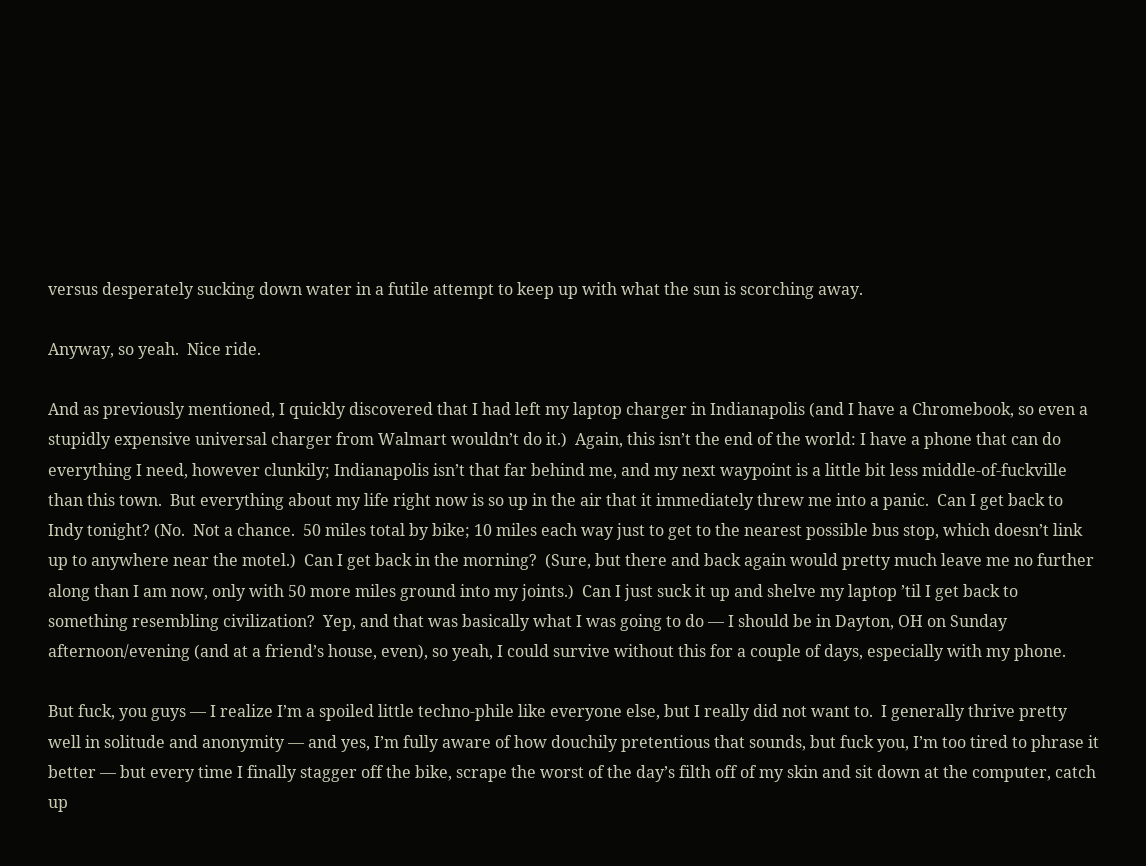versus desperately sucking down water in a futile attempt to keep up with what the sun is scorching away.

Anyway, so yeah.  Nice ride.

And as previously mentioned, I quickly discovered that I had left my laptop charger in Indianapolis (and I have a Chromebook, so even a stupidly expensive universal charger from Walmart wouldn’t do it.)  Again, this isn’t the end of the world: I have a phone that can do everything I need, however clunkily; Indianapolis isn’t that far behind me, and my next waypoint is a little bit less middle-of-fuckville than this town.  But everything about my life right now is so up in the air that it immediately threw me into a panic.  Can I get back to Indy tonight? (No.  Not a chance.  50 miles total by bike; 10 miles each way just to get to the nearest possible bus stop, which doesn’t link up to anywhere near the motel.)  Can I get back in the morning?  (Sure, but there and back again would pretty much leave me no further along than I am now, only with 50 more miles ground into my joints.)  Can I just suck it up and shelve my laptop ’til I get back to something resembling civilization?  Yep, and that was basically what I was going to do — I should be in Dayton, OH on Sunday afternoon/evening (and at a friend’s house, even), so yeah, I could survive without this for a couple of days, especially with my phone.

But fuck, you guys — I realize I’m a spoiled little techno-phile like everyone else, but I really did not want to.  I generally thrive pretty well in solitude and anonymity — and yes, I’m fully aware of how douchily pretentious that sounds, but fuck you, I’m too tired to phrase it better — but every time I finally stagger off the bike, scrape the worst of the day’s filth off of my skin and sit down at the computer, catch up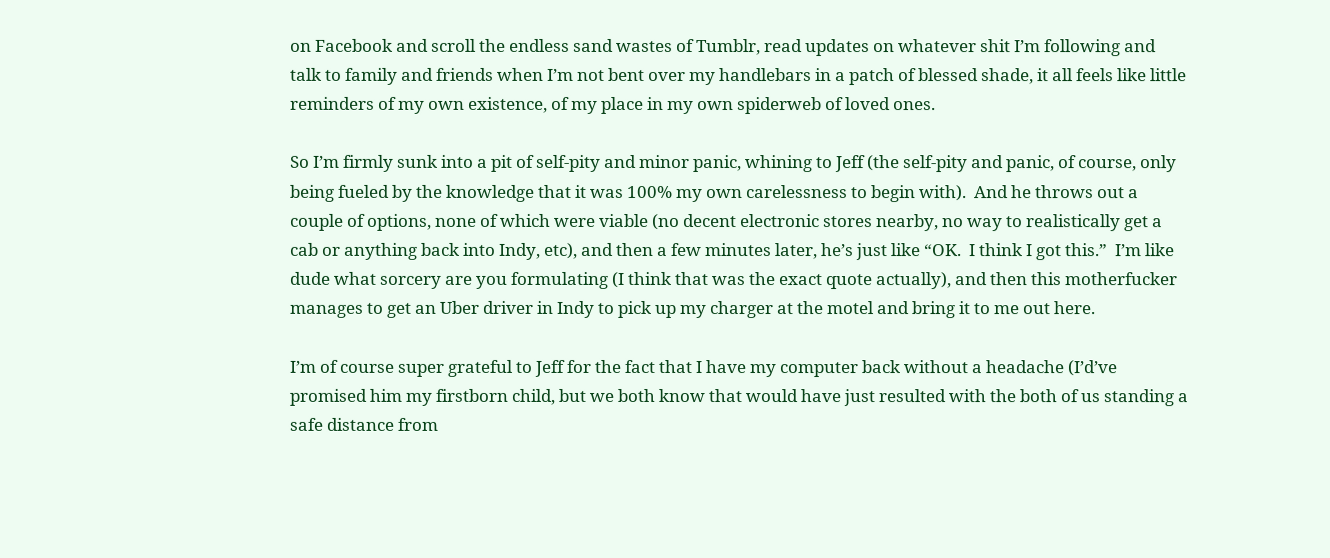on Facebook and scroll the endless sand wastes of Tumblr, read updates on whatever shit I’m following and talk to family and friends when I’m not bent over my handlebars in a patch of blessed shade, it all feels like little reminders of my own existence, of my place in my own spiderweb of loved ones.

So I’m firmly sunk into a pit of self-pity and minor panic, whining to Jeff (the self-pity and panic, of course, only being fueled by the knowledge that it was 100% my own carelessness to begin with).  And he throws out a couple of options, none of which were viable (no decent electronic stores nearby, no way to realistically get a cab or anything back into Indy, etc), and then a few minutes later, he’s just like “OK.  I think I got this.”  I’m like dude what sorcery are you formulating (I think that was the exact quote actually), and then this motherfucker manages to get an Uber driver in Indy to pick up my charger at the motel and bring it to me out here.

I’m of course super grateful to Jeff for the fact that I have my computer back without a headache (I’d’ve promised him my firstborn child, but we both know that would have just resulted with the both of us standing a safe distance from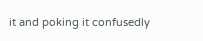it and poking it confusedly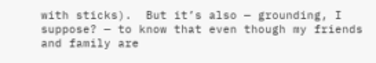with sticks).  But it’s also — grounding, I suppose? — to know that even though my friends and family are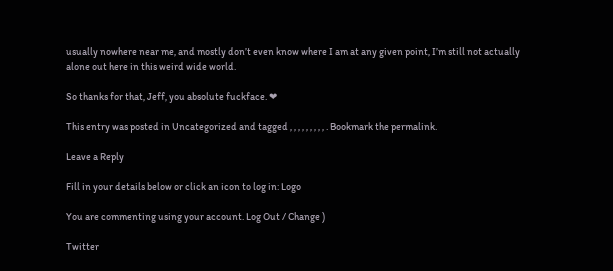usually nowhere near me, and mostly don’t even know where I am at any given point, I’m still not actually alone out here in this weird wide world.

So thanks for that, Jeff, you absolute fuckface. ❤

This entry was posted in Uncategorized and tagged , , , , , , , , , . Bookmark the permalink.

Leave a Reply

Fill in your details below or click an icon to log in: Logo

You are commenting using your account. Log Out / Change )

Twitter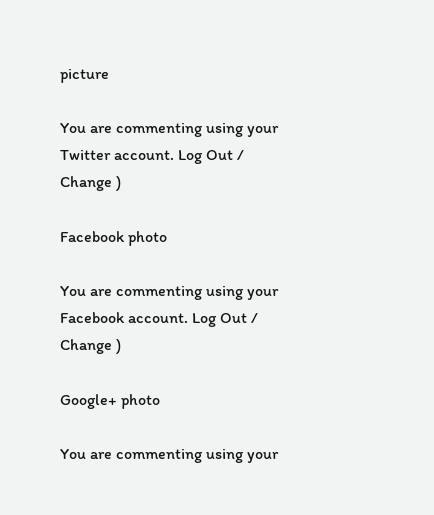picture

You are commenting using your Twitter account. Log Out / Change )

Facebook photo

You are commenting using your Facebook account. Log Out / Change )

Google+ photo

You are commenting using your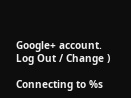Google+ account. Log Out / Change )

Connecting to %s